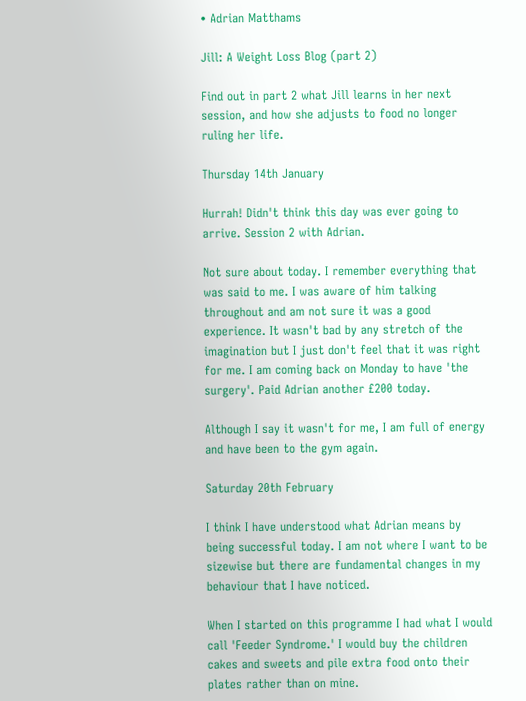• Adrian Matthams

Jill: A Weight Loss Blog (part 2)

Find out in part 2 what Jill learns in her next session, and how she adjusts to food no longer ruling her life.

Thursday 14th January

Hurrah! Didn't think this day was ever going to arrive. Session 2 with Adrian.

Not sure about today. I remember everything that was said to me. I was aware of him talking throughout and am not sure it was a good experience. It wasn't bad by any stretch of the imagination but I just don't feel that it was right for me. I am coming back on Monday to have 'the surgery'. Paid Adrian another £200 today.

Although I say it wasn't for me, I am full of energy and have been to the gym again.

Saturday 20th February

I think I have understood what Adrian means by being successful today. I am not where I want to be sizewise but there are fundamental changes in my behaviour that I have noticed.

When I started on this programme I had what I would call 'Feeder Syndrome.' I would buy the children cakes and sweets and pile extra food onto their plates rather than on mine.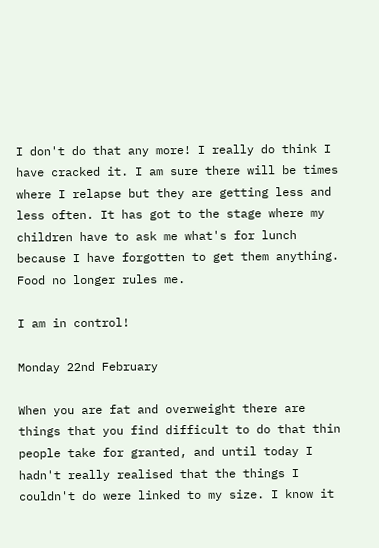I don't do that any more! I really do think I have cracked it. I am sure there will be times where I relapse but they are getting less and less often. It has got to the stage where my children have to ask me what's for lunch because I have forgotten to get them anything. Food no longer rules me.

I am in control!

Monday 22nd February

When you are fat and overweight there are things that you find difficult to do that thin people take for granted, and until today I hadn't really realised that the things I couldn't do were linked to my size. I know it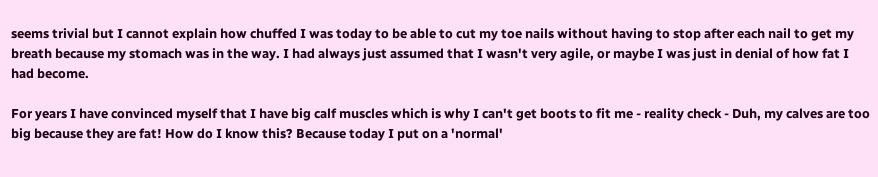seems trivial but I cannot explain how chuffed I was today to be able to cut my toe nails without having to stop after each nail to get my breath because my stomach was in the way. I had always just assumed that I wasn't very agile, or maybe I was just in denial of how fat I had become.

For years I have convinced myself that I have big calf muscles which is why I can't get boots to fit me - reality check - Duh, my calves are too big because they are fat! How do I know this? Because today I put on a 'normal'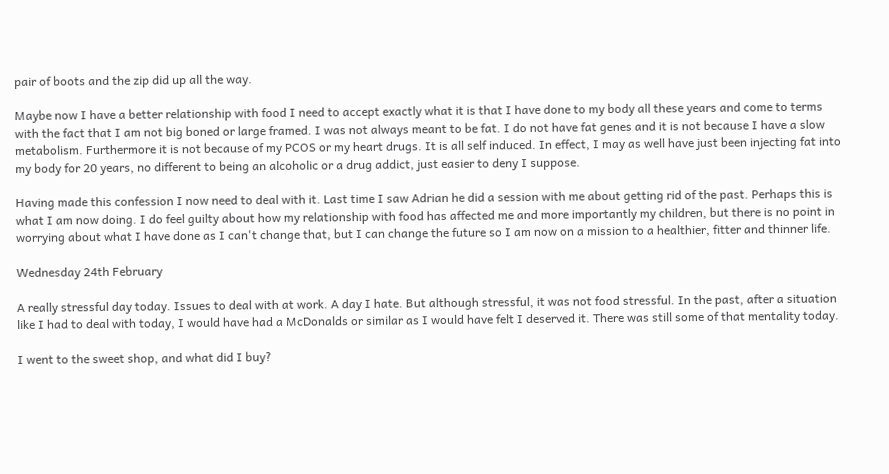pair of boots and the zip did up all the way.

Maybe now I have a better relationship with food I need to accept exactly what it is that I have done to my body all these years and come to terms with the fact that I am not big boned or large framed. I was not always meant to be fat. I do not have fat genes and it is not because I have a slow metabolism. Furthermore it is not because of my PCOS or my heart drugs. It is all self induced. In effect, I may as well have just been injecting fat into my body for 20 years, no different to being an alcoholic or a drug addict, just easier to deny I suppose.

Having made this confession I now need to deal with it. Last time I saw Adrian he did a session with me about getting rid of the past. Perhaps this is what I am now doing. I do feel guilty about how my relationship with food has affected me and more importantly my children, but there is no point in worrying about what I have done as I can't change that, but I can change the future so I am now on a mission to a healthier, fitter and thinner life.

Wednesday 24th February

A really stressful day today. Issues to deal with at work. A day I hate. But although stressful, it was not food stressful. In the past, after a situation like I had to deal with today, I would have had a McDonalds or similar as I would have felt I deserved it. There was still some of that mentality today.

I went to the sweet shop, and what did I buy?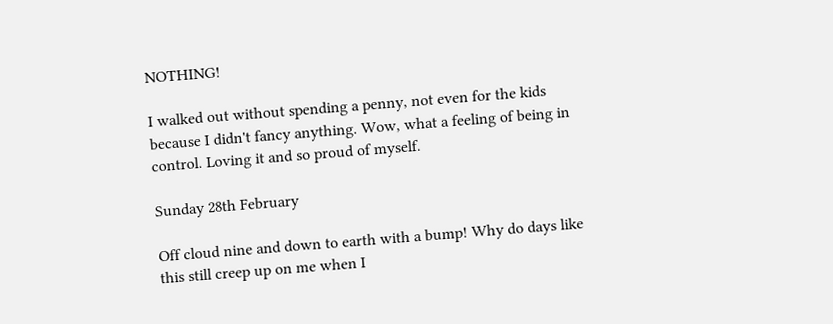NOTHING!

I walked out without spending a penny, not even for the kids because I didn't fancy anything. Wow, what a feeling of being in control. Loving it and so proud of myself.

Sunday 28th February

Off cloud nine and down to earth with a bump! Why do days like this still creep up on me when I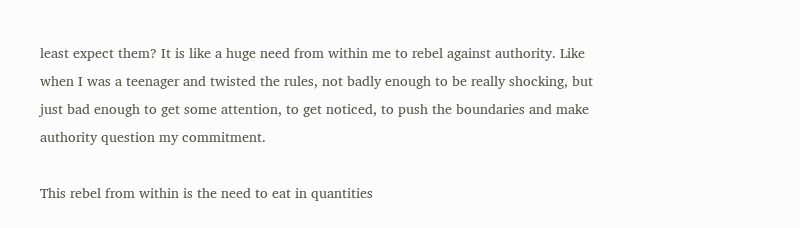least expect them? It is like a huge need from within me to rebel against authority. Like when I was a teenager and twisted the rules, not badly enough to be really shocking, but just bad enough to get some attention, to get noticed, to push the boundaries and make authority question my commitment.

This rebel from within is the need to eat in quantities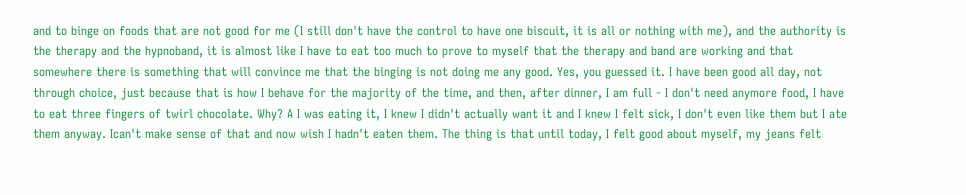and to binge on foods that are not good for me (I still don't have the control to have one biscuit, it is all or nothing with me), and the authority is the therapy and the hypnoband, it is almost like I have to eat too much to prove to myself that the therapy and band are working and that somewhere there is something that will convince me that the binging is not doing me any good. Yes, you guessed it. I have been good all day, not through choice, just because that is how I behave for the majority of the time, and then, after dinner, I am full - I don't need anymore food, I have to eat three fingers of twirl chocolate. Why? A I was eating it, I knew I didn't actually want it and I knew I felt sick, I don't even like them but I ate them anyway. Ican't make sense of that and now wish I hadn't eaten them. The thing is that until today, I felt good about myself, my jeans felt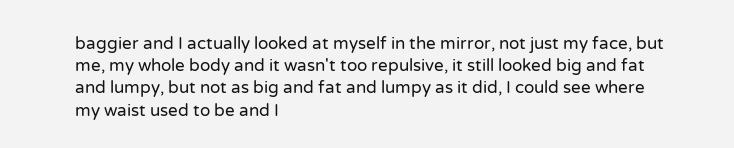baggier and I actually looked at myself in the mirror, not just my face, but me, my whole body and it wasn't too repulsive, it still looked big and fat and lumpy, but not as big and fat and lumpy as it did, I could see where my waist used to be and I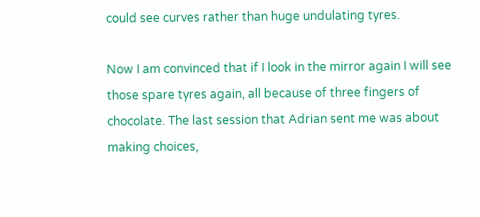could see curves rather than huge undulating tyres.

Now I am convinced that if I look in the mirror again I will see those spare tyres again, all because of three fingers of chocolate. The last session that Adrian sent me was about making choices,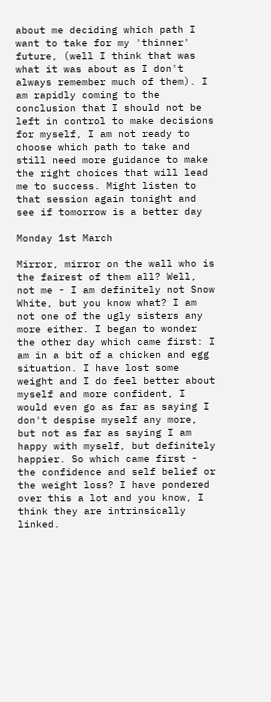about me deciding which path I want to take for my 'thinner' future, (well I think that was what it was about as I don't always remember much of them). I am rapidly coming to the conclusion that I should not be left in control to make decisions for myself, I am not ready to choose which path to take and still need more guidance to make the right choices that will lead me to success. Might listen to that session again tonight and see if tomorrow is a better day

Monday 1st March

Mirror, mirror on the wall who is the fairest of them all? Well, not me - I am definitely not Snow White, but you know what? I am not one of the ugly sisters any more either. I began to wonder the other day which came first: I am in a bit of a chicken and egg situation. I have lost some weight and I do feel better about myself and more confident, I would even go as far as saying I don't despise myself any more, but not as far as saying I am happy with myself, but definitely happier. So which came first - the confidence and self belief or the weight loss? I have pondered over this a lot and you know, I think they are intrinsically linked.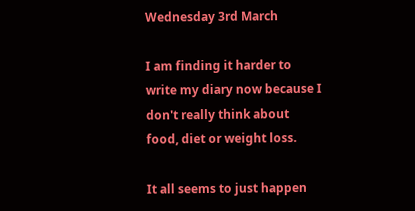Wednesday 3rd March

I am finding it harder to write my diary now because I don't really think about food, diet or weight loss.

It all seems to just happen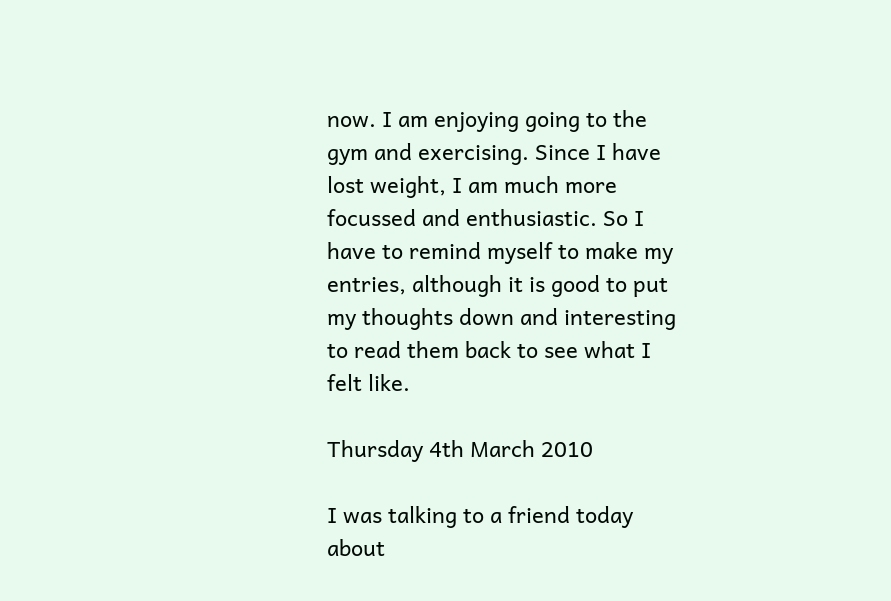now. I am enjoying going to the gym and exercising. Since I have lost weight, I am much more focussed and enthusiastic. So I have to remind myself to make my entries, although it is good to put my thoughts down and interesting to read them back to see what I felt like.

Thursday 4th March 2010

I was talking to a friend today about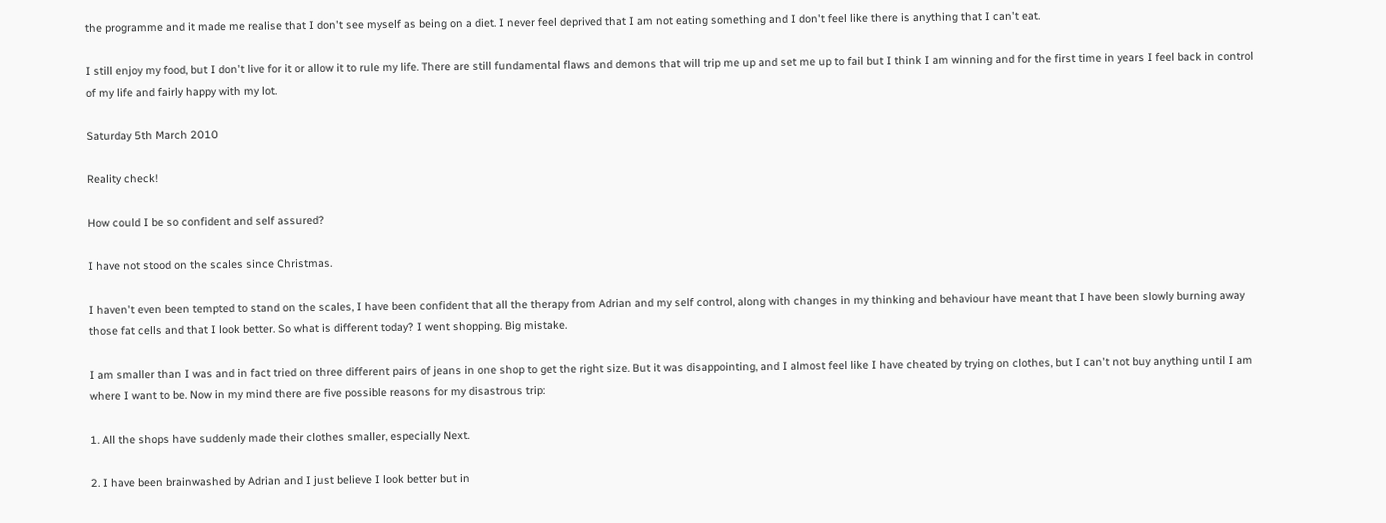the programme and it made me realise that I don't see myself as being on a diet. I never feel deprived that I am not eating something and I don't feel like there is anything that I can't eat.

I still enjoy my food, but I don't live for it or allow it to rule my life. There are still fundamental flaws and demons that will trip me up and set me up to fail but I think I am winning and for the first time in years I feel back in control of my life and fairly happy with my lot.

Saturday 5th March 2010

Reality check!

How could I be so confident and self assured?

I have not stood on the scales since Christmas.

I haven't even been tempted to stand on the scales, I have been confident that all the therapy from Adrian and my self control, along with changes in my thinking and behaviour have meant that I have been slowly burning away those fat cells and that I look better. So what is different today? I went shopping. Big mistake.

I am smaller than I was and in fact tried on three different pairs of jeans in one shop to get the right size. But it was disappointing, and I almost feel like I have cheated by trying on clothes, but I can't not buy anything until I am where I want to be. Now in my mind there are five possible reasons for my disastrous trip:

1. All the shops have suddenly made their clothes smaller, especially Next.

2. I have been brainwashed by Adrian and I just believe I look better but in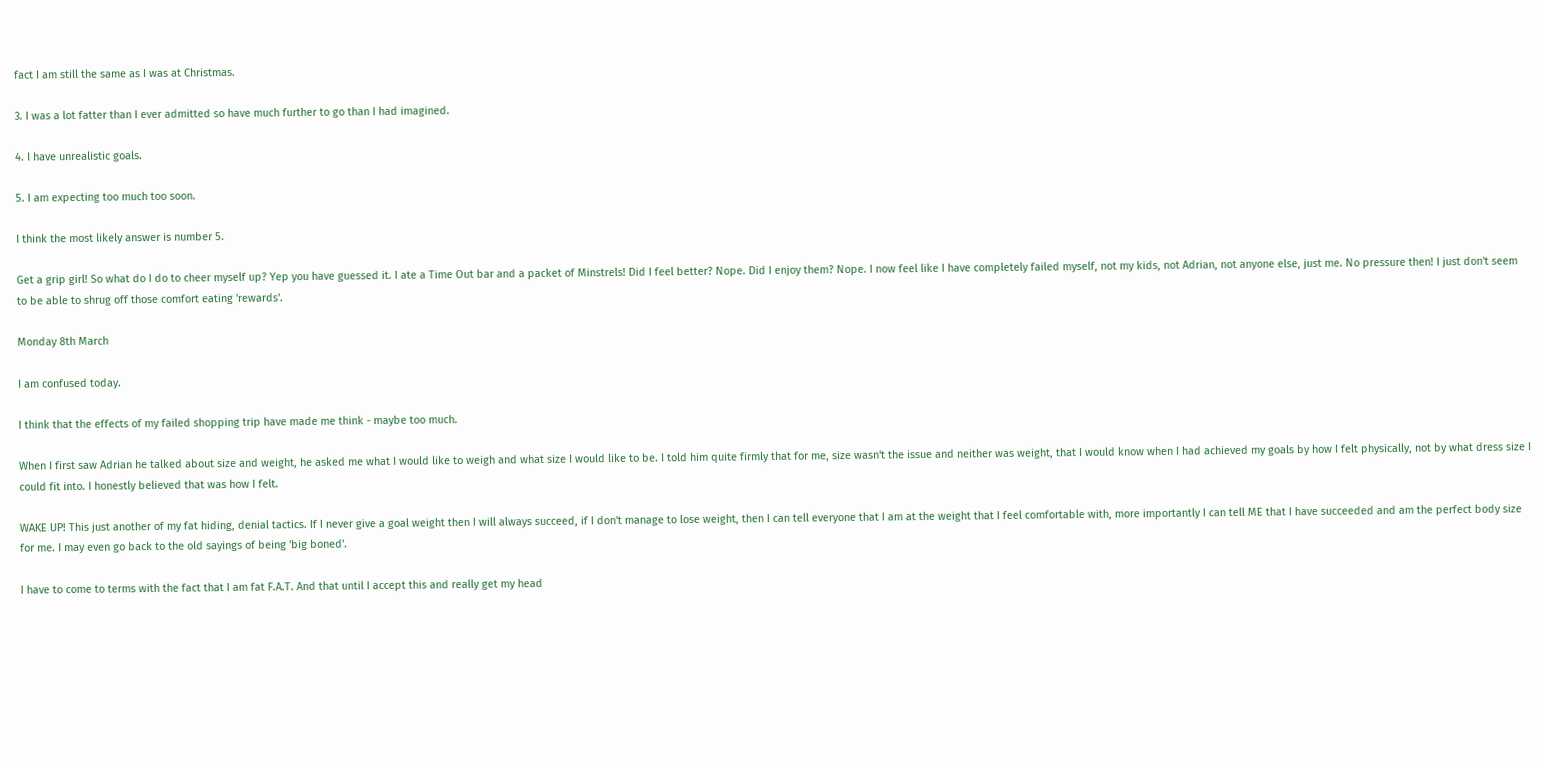fact I am still the same as I was at Christmas.

3. I was a lot fatter than I ever admitted so have much further to go than I had imagined.

4. I have unrealistic goals.

5. I am expecting too much too soon.

I think the most likely answer is number 5.

Get a grip girl! So what do I do to cheer myself up? Yep you have guessed it. I ate a Time Out bar and a packet of Minstrels! Did I feel better? Nope. Did I enjoy them? Nope. I now feel like I have completely failed myself, not my kids, not Adrian, not anyone else, just me. No pressure then! I just don't seem to be able to shrug off those comfort eating 'rewards'.

Monday 8th March

I am confused today.

I think that the effects of my failed shopping trip have made me think - maybe too much.

When I first saw Adrian he talked about size and weight, he asked me what I would like to weigh and what size I would like to be. I told him quite firmly that for me, size wasn't the issue and neither was weight, that I would know when I had achieved my goals by how I felt physically, not by what dress size I could fit into. I honestly believed that was how I felt.

WAKE UP! This just another of my fat hiding, denial tactics. If I never give a goal weight then I will always succeed, if I don't manage to lose weight, then I can tell everyone that I am at the weight that I feel comfortable with, more importantly I can tell ME that I have succeeded and am the perfect body size for me. I may even go back to the old sayings of being 'big boned'.

I have to come to terms with the fact that I am fat F.A.T. And that until I accept this and really get my head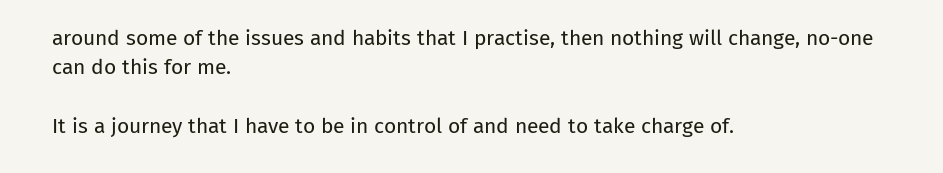around some of the issues and habits that I practise, then nothing will change, no-one can do this for me.

It is a journey that I have to be in control of and need to take charge of.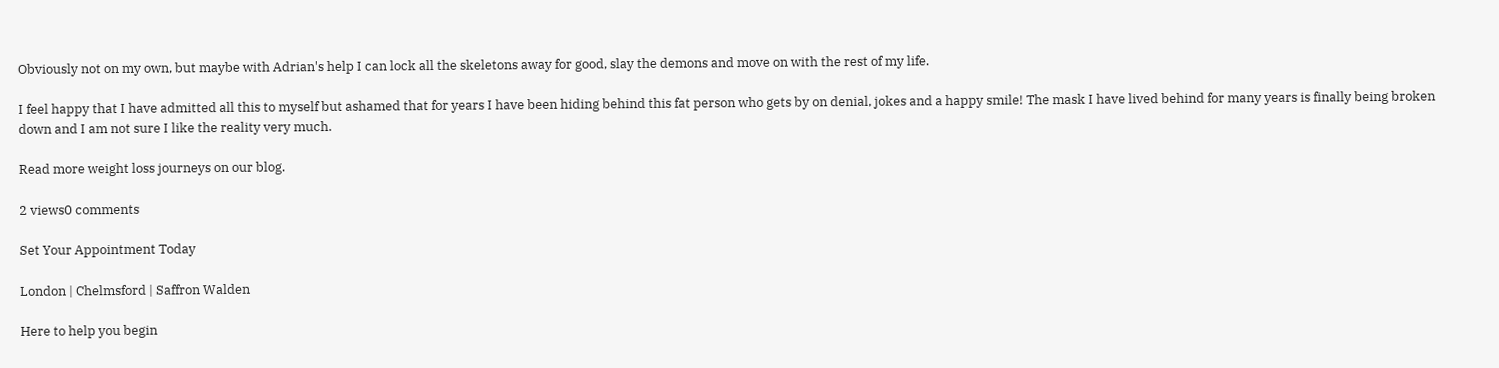Obviously not on my own, but maybe with Adrian's help I can lock all the skeletons away for good, slay the demons and move on with the rest of my life.

I feel happy that I have admitted all this to myself but ashamed that for years I have been hiding behind this fat person who gets by on denial, jokes and a happy smile! The mask I have lived behind for many years is finally being broken down and I am not sure I like the reality very much.

Read more weight loss journeys on our blog.

2 views0 comments

Set Your Appointment Today

London | Chelmsford | Saffron Walden

Here to help you begin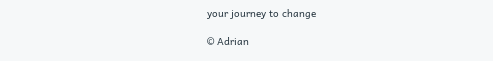your journey to change

© Adrian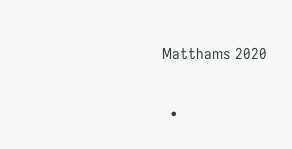Matthams 2020

  •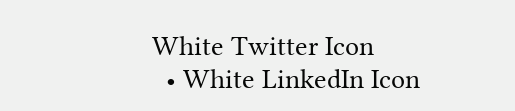White Twitter Icon
  • White LinkedIn Icon